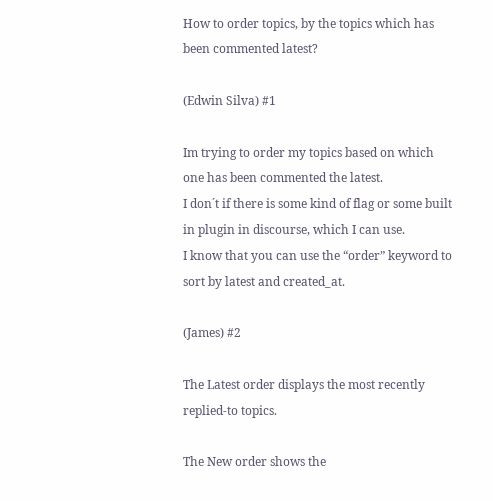How to order topics, by the topics which has been commented latest?

(Edwin Silva) #1

Im trying to order my topics based on which one has been commented the latest.
I don´t if there is some kind of flag or some built in plugin in discourse, which I can use.
I know that you can use the “order” keyword to sort by latest and created_at.

(James) #2

The Latest order displays the most recently replied-to topics.

The New order shows the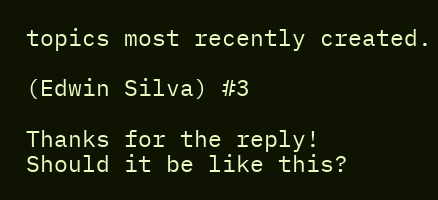topics most recently created.

(Edwin Silva) #3

Thanks for the reply!
Should it be like this?